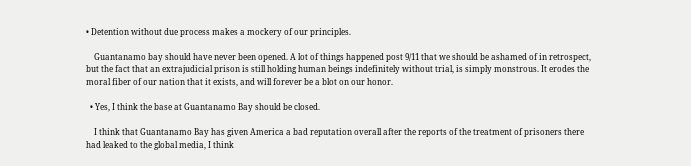• Detention without due process makes a mockery of our principles.

    Guantanamo bay should have never been opened. A lot of things happened post 9/11 that we should be ashamed of in retrospect, but the fact that an extrajudicial prison is still holding human beings indefinitely without trial, is simply monstrous. It erodes the moral fiber of our nation that it exists, and will forever be a blot on our honor.

  • Yes, I think the base at Guantanamo Bay should be closed.

    I think that Guantanamo Bay has given America a bad reputation overall after the reports of the treatment of prisoners there had leaked to the global media, I think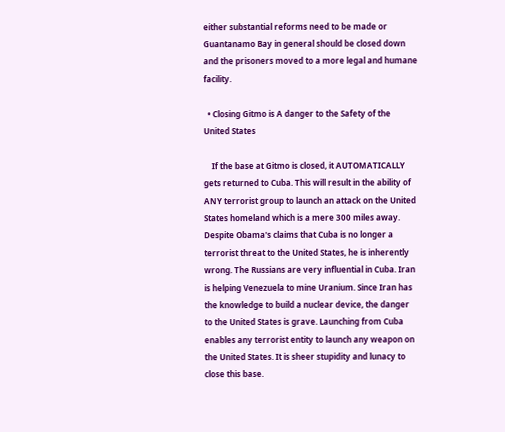either substantial reforms need to be made or Guantanamo Bay in general should be closed down and the prisoners moved to a more legal and humane facility.

  • Closing Gitmo is A danger to the Safety of the United States

    If the base at Gitmo is closed, it AUTOMATICALLY gets returned to Cuba. This will result in the ability of ANY terrorist group to launch an attack on the United States homeland which is a mere 300 miles away. Despite Obama's claims that Cuba is no longer a terrorist threat to the United States, he is inherently wrong. The Russians are very influential in Cuba. Iran is helping Venezuela to mine Uranium. Since Iran has the knowledge to build a nuclear device, the danger to the United States is grave. Launching from Cuba enables any terrorist entity to launch any weapon on the United States. It is sheer stupidity and lunacy to close this base.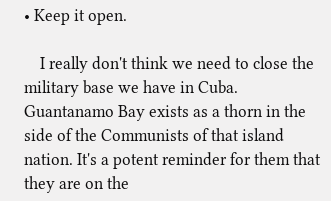• Keep it open.

    I really don't think we need to close the military base we have in Cuba. Guantanamo Bay exists as a thorn in the side of the Communists of that island nation. It's a potent reminder for them that they are on the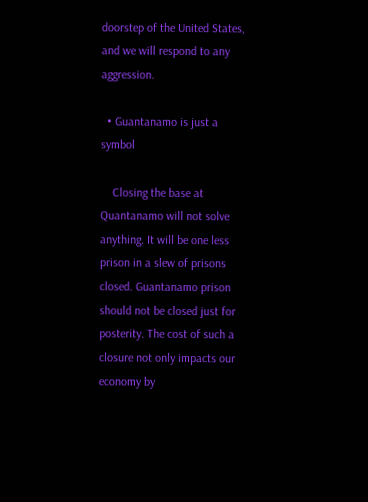doorstep of the United States, and we will respond to any aggression.

  • Guantanamo is just a symbol

    Closing the base at Quantanamo will not solve anything. It will be one less prison in a slew of prisons closed. Guantanamo prison should not be closed just for posterity. The cost of such a closure not only impacts our economy by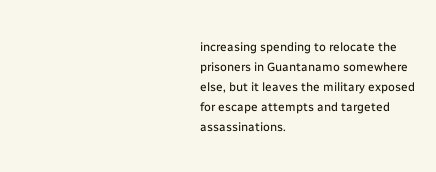increasing spending to relocate the prisoners in Guantanamo somewhere else, but it leaves the military exposed for escape attempts and targeted assassinations.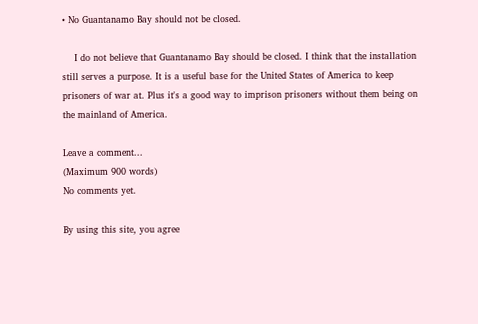• No Guantanamo Bay should not be closed.

    I do not believe that Guantanamo Bay should be closed. I think that the installation still serves a purpose. It is a useful base for the United States of America to keep prisoners of war at. Plus it's a good way to imprison prisoners without them being on the mainland of America.

Leave a comment...
(Maximum 900 words)
No comments yet.

By using this site, you agree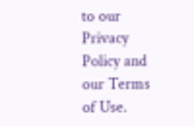to our Privacy Policy and our Terms of Use.